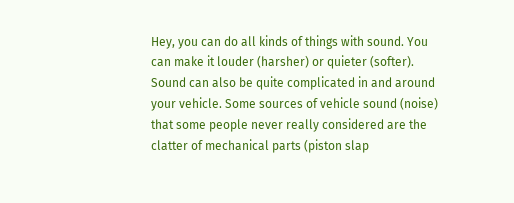Hey, you can do all kinds of things with sound. You can make it louder (harsher) or quieter (softer). Sound can also be quite complicated in and around your vehicle. Some sources of vehicle sound (noise) that some people never really considered are the clatter of mechanical parts (piston slap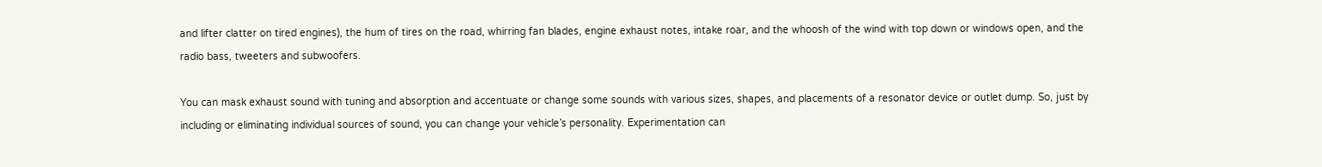and lifter clatter on tired engines), the hum of tires on the road, whirring fan blades, engine exhaust notes, intake roar, and the whoosh of the wind with top down or windows open, and the radio bass, tweeters and subwoofers.

You can mask exhaust sound with tuning and absorption and accentuate or change some sounds with various sizes, shapes, and placements of a resonator device or outlet dump. So, just by including or eliminating individual sources of sound, you can change your vehicle’s personality. Experimentation can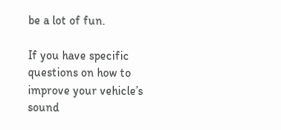be a lot of fun.

If you have specific questions on how to improve your vehicle’s sound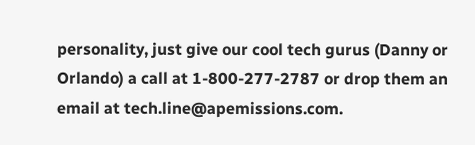personality, just give our cool tech gurus (Danny or Orlando) a call at 1-800-277-2787 or drop them an email at tech.line@apemissions.com.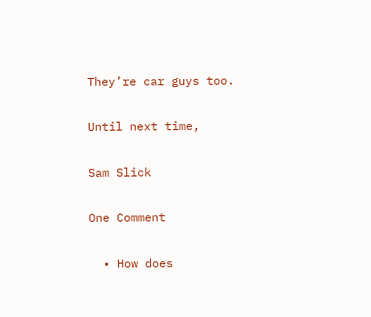They’re car guys too.

Until next time,

Sam Slick

One Comment

  • How does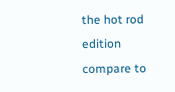the hot rod edition compare to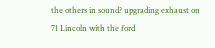the others in sound? upgrading exhaust on 71 Lincoln with the ford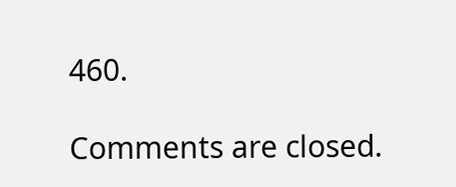460.

Comments are closed.